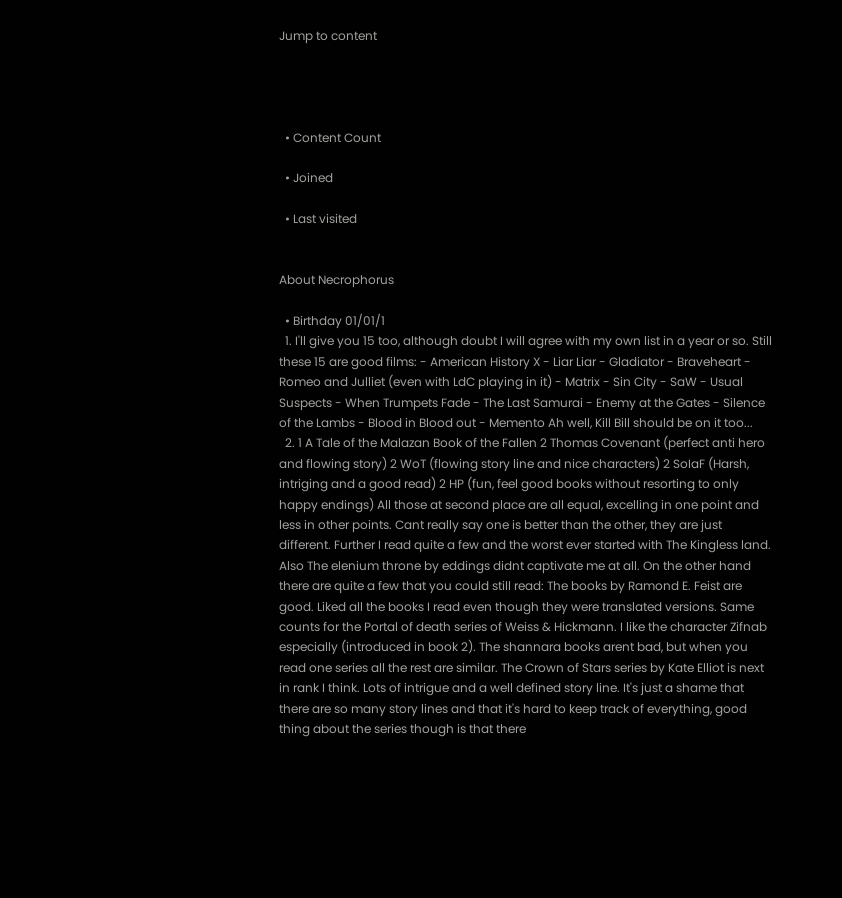Jump to content




  • Content Count

  • Joined

  • Last visited


About Necrophorus

  • Birthday 01/01/1
  1. I'll give you 15 too, although doubt I will agree with my own list in a year or so. Still these 15 are good films: - American History X - Liar Liar - Gladiator - Braveheart - Romeo and Julliet (even with LdC playing in it) - Matrix - Sin City - SaW - Usual Suspects - When Trumpets Fade - The Last Samurai - Enemy at the Gates - Silence of the Lambs - Blood in Blood out - Memento Ah well, Kill Bill should be on it too...
  2. 1 A Tale of the Malazan Book of the Fallen 2 Thomas Covenant (perfect anti hero and flowing story) 2 WoT (flowing story line and nice characters) 2 SoIaF (Harsh, intriging and a good read) 2 HP (fun, feel good books without resorting to only happy endings) All those at second place are all equal, excelling in one point and less in other points. Cant really say one is better than the other, they are just different. Further I read quite a few and the worst ever started with The Kingless land. Also The elenium throne by eddings didnt captivate me at all. On the other hand there are quite a few that you could still read: The books by Ramond E. Feist are good. Liked all the books I read even though they were translated versions. Same counts for the Portal of death series of Weiss & Hickmann. I like the character Zifnab especially (introduced in book 2). The shannara books arent bad, but when you read one series all the rest are similar. The Crown of Stars series by Kate Elliot is next in rank I think. Lots of intrigue and a well defined story line. It's just a shame that there are so many story lines and that it's hard to keep track of everything, good thing about the series though is that there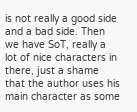is not really a good side and a bad side. Then we have SoT, really a lot of nice characters in there, just a shame that the author uses his main character as some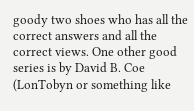goody two shoes who has all the correct answers and all the correct views. One other good series is by David B. Coe (LonTobyn or something like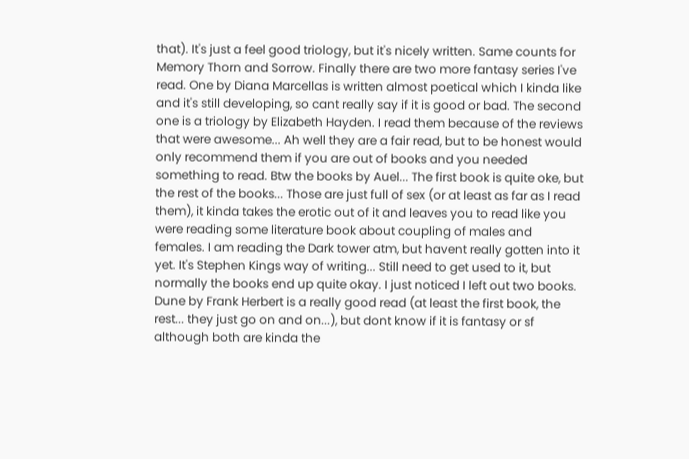that). It's just a feel good triology, but it's nicely written. Same counts for Memory Thorn and Sorrow. Finally there are two more fantasy series I've read. One by Diana Marcellas is written almost poetical which I kinda like and it's still developing, so cant really say if it is good or bad. The second one is a triology by Elizabeth Hayden. I read them because of the reviews that were awesome... Ah well they are a fair read, but to be honest would only recommend them if you are out of books and you needed something to read. Btw the books by Auel... The first book is quite oke, but the rest of the books... Those are just full of sex (or at least as far as I read them), it kinda takes the erotic out of it and leaves you to read like you were reading some literature book about coupling of males and females. I am reading the Dark tower atm, but havent really gotten into it yet. It's Stephen Kings way of writing... Still need to get used to it, but normally the books end up quite okay. I just noticed I left out two books. Dune by Frank Herbert is a really good read (at least the first book, the rest... they just go on and on...), but dont know if it is fantasy or sf although both are kinda the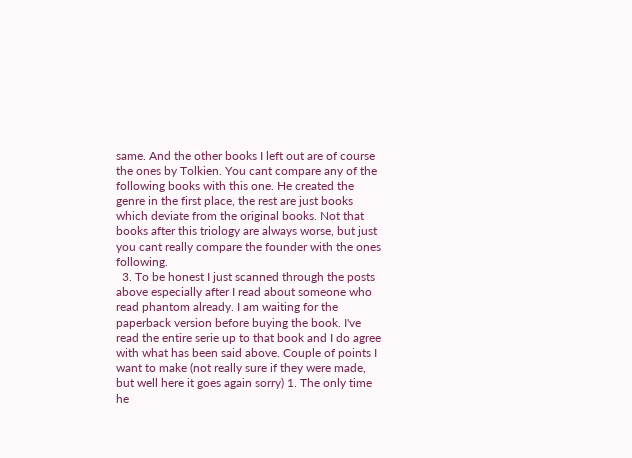same. And the other books I left out are of course the ones by Tolkien. You cant compare any of the following books with this one. He created the genre in the first place, the rest are just books which deviate from the original books. Not that books after this triology are always worse, but just you cant really compare the founder with the ones following.
  3. To be honest I just scanned through the posts above especially after I read about someone who read phantom already. I am waiting for the paperback version before buying the book. I've read the entire serie up to that book and I do agree with what has been said above. Couple of points I want to make (not really sure if they were made, but well here it goes again sorry) 1. The only time he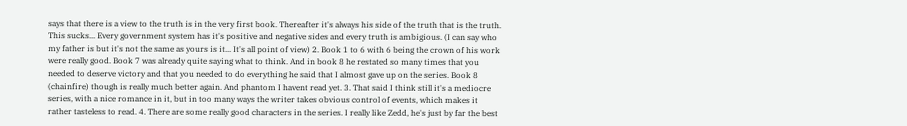says that there is a view to the truth is in the very first book. Thereafter it's always his side of the truth that is the truth. This sucks... Every government system has it's positive and negative sides and every truth is ambigious. (I can say who my father is but it's not the same as yours is it... It's all point of view) 2. Book 1 to 6 with 6 being the crown of his work were really good. Book 7 was already quite saying what to think. And in book 8 he restated so many times that you needed to deserve victory and that you needed to do everything he said that I almost gave up on the series. Book 8 (chainfire) though is really much better again. And phantom I havent read yet. 3. That said I think still it's a mediocre series, with a nice romance in it, but in too many ways the writer takes obvious control of events, which makes it rather tasteless to read. 4. There are some really good characters in the series. I really like Zedd, he's just by far the best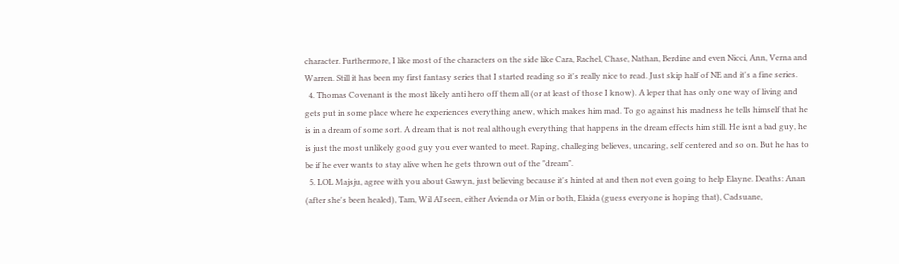character. Furthermore, I like most of the characters on the side like Cara, Rachel, Chase, Nathan, Berdine and even Nicci, Ann, Verna and Warren. Still it has been my first fantasy series that I started reading so it's really nice to read. Just skip half of NE and it's a fine series.
  4. Thomas Covenant is the most likely anti hero off them all (or at least of those I know). A leper that has only one way of living and gets put in some place where he experiences everything anew, which makes him mad. To go against his madness he tells himself that he is in a dream of some sort. A dream that is not real although everything that happens in the dream effects him still. He isnt a bad guy, he is just the most unlikely good guy you ever wanted to meet. Raping, challeging believes, uncaring, self centered and so on. But he has to be if he ever wants to stay alive when he gets thrown out of the "dream".
  5. LOL Majsju, agree with you about Gawyn, just believing because it's hinted at and then not even going to help Elayne. Deaths: Anan (after she's been healed), Tam, Wil Al'seen, either Avienda or Min or both, Elaida (guess everyone is hoping that), Cadsuane,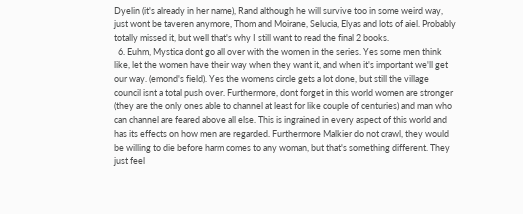Dyelin (it's already in her name), Rand although he will survive too in some weird way, just wont be taveren anymore, Thom and Moirane, Selucia, Elyas and lots of aiel. Probably totally missed it, but well that's why I still want to read the final 2 books.
  6. Euhm, Mystica dont go all over with the women in the series. Yes some men think like, let the women have their way when they want it, and when it's important we'll get our way. (emond's field). Yes the womens circle gets a lot done, but still the village council isnt a total push over. Furthermore, dont forget in this world women are stronger (they are the only ones able to channel at least for like couple of centuries) and man who can channel are feared above all else. This is ingrained in every aspect of this world and has its effects on how men are regarded. Furthermore Malkier do not crawl, they would be willing to die before harm comes to any woman, but that's something different. They just feel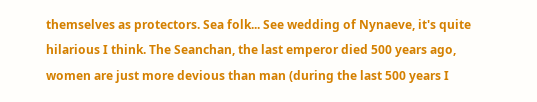themselves as protectors. Sea folk... See wedding of Nynaeve, it's quite hilarious I think. The Seanchan, the last emperor died 500 years ago, women are just more devious than man (during the last 500 years I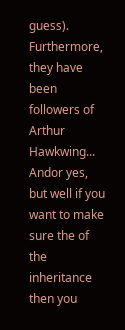guess). Furthermore, they have been followers of Arthur Hawkwing... Andor yes, but well if you want to make sure the of the inheritance then you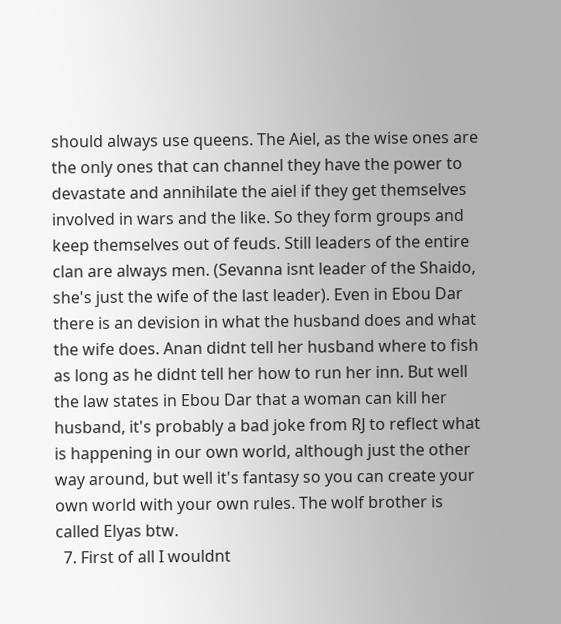should always use queens. The Aiel, as the wise ones are the only ones that can channel they have the power to devastate and annihilate the aiel if they get themselves involved in wars and the like. So they form groups and keep themselves out of feuds. Still leaders of the entire clan are always men. (Sevanna isnt leader of the Shaido, she's just the wife of the last leader). Even in Ebou Dar there is an devision in what the husband does and what the wife does. Anan didnt tell her husband where to fish as long as he didnt tell her how to run her inn. But well the law states in Ebou Dar that a woman can kill her husband, it's probably a bad joke from RJ to reflect what is happening in our own world, although just the other way around, but well it's fantasy so you can create your own world with your own rules. The wolf brother is called Elyas btw.
  7. First of all I wouldnt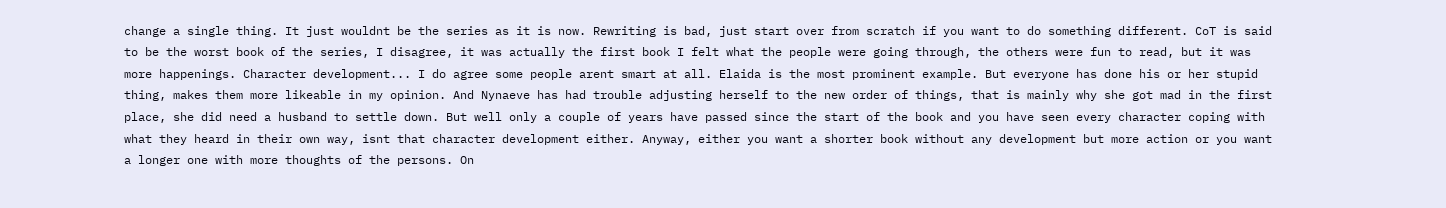change a single thing. It just wouldnt be the series as it is now. Rewriting is bad, just start over from scratch if you want to do something different. CoT is said to be the worst book of the series, I disagree, it was actually the first book I felt what the people were going through, the others were fun to read, but it was more happenings. Character development... I do agree some people arent smart at all. Elaida is the most prominent example. But everyone has done his or her stupid thing, makes them more likeable in my opinion. And Nynaeve has had trouble adjusting herself to the new order of things, that is mainly why she got mad in the first place, she did need a husband to settle down. But well only a couple of years have passed since the start of the book and you have seen every character coping with what they heard in their own way, isnt that character development either. Anyway, either you want a shorter book without any development but more action or you want a longer one with more thoughts of the persons. On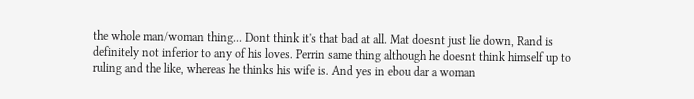the whole man/woman thing... Dont think it's that bad at all. Mat doesnt just lie down, Rand is definitely not inferior to any of his loves. Perrin same thing although he doesnt think himself up to ruling and the like, whereas he thinks his wife is. And yes in ebou dar a woman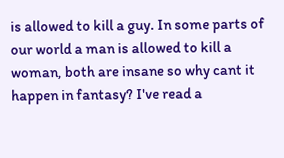is allowed to kill a guy. In some parts of our world a man is allowed to kill a woman, both are insane so why cant it happen in fantasy? I've read a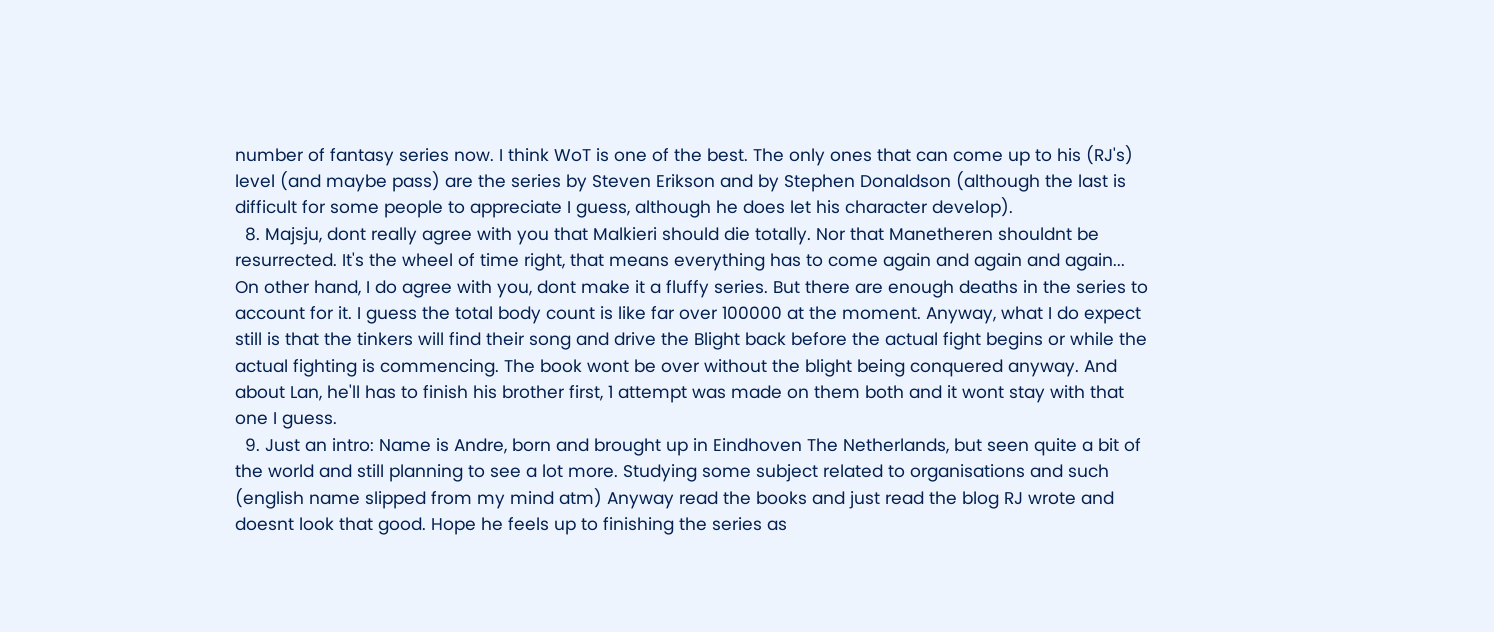number of fantasy series now. I think WoT is one of the best. The only ones that can come up to his (RJ's) level (and maybe pass) are the series by Steven Erikson and by Stephen Donaldson (although the last is difficult for some people to appreciate I guess, although he does let his character develop).
  8. Majsju, dont really agree with you that Malkieri should die totally. Nor that Manetheren shouldnt be resurrected. It's the wheel of time right, that means everything has to come again and again and again... On other hand, I do agree with you, dont make it a fluffy series. But there are enough deaths in the series to account for it. I guess the total body count is like far over 100000 at the moment. Anyway, what I do expect still is that the tinkers will find their song and drive the Blight back before the actual fight begins or while the actual fighting is commencing. The book wont be over without the blight being conquered anyway. And about Lan, he'll has to finish his brother first, 1 attempt was made on them both and it wont stay with that one I guess.
  9. Just an intro: Name is Andre, born and brought up in Eindhoven The Netherlands, but seen quite a bit of the world and still planning to see a lot more. Studying some subject related to organisations and such (english name slipped from my mind atm) Anyway read the books and just read the blog RJ wrote and doesnt look that good. Hope he feels up to finishing the series as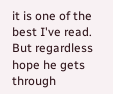it is one of the best I've read. But regardless hope he gets through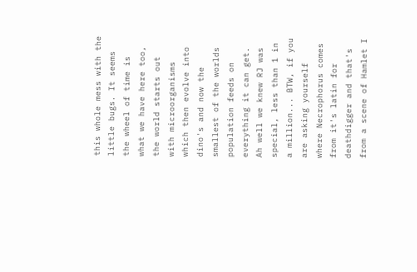this whole mess with the little bugs. It seems the wheel of time is what we have here too, the world starts out with microorganisms which then evolve into dino's and now the smallest of the worlds population feeds on everything it can get. Ah well we knew RJ was special, less than 1 in a million... BTW, if you are asking yourself where Necrophorus comes from it's latin for deathdigger and that's from a scene of Hamlet I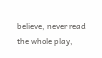believe, never read the whole play,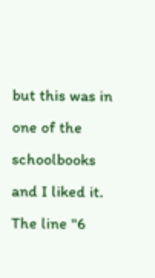but this was in one of the schoolbooks and I liked it. The line "6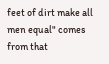feet of dirt make all men equal" comes from that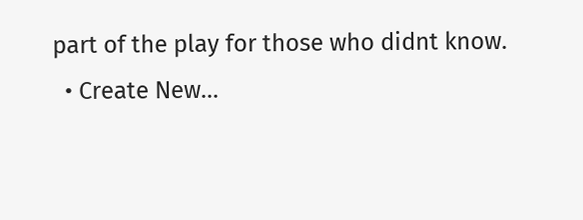part of the play for those who didnt know.
  • Create New...